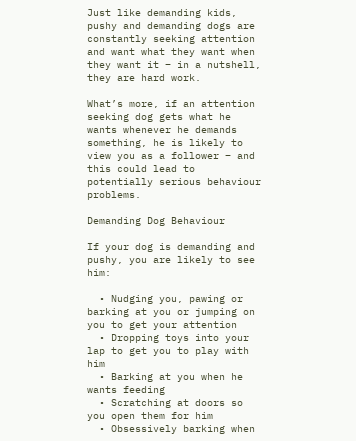Just like demanding kids, pushy and demanding dogs are constantly seeking attention and want what they want when they want it – in a nutshell, they are hard work.

What’s more, if an attention seeking dog gets what he wants whenever he demands something, he is likely to view you as a follower – and this could lead to potentially serious behaviour problems.

Demanding Dog Behaviour

If your dog is demanding and pushy, you are likely to see him:

  • Nudging you, pawing or barking at you or jumping on you to get your attention
  • Dropping toys into your lap to get you to play with him
  • Barking at you when he wants feeding
  • Scratching at doors so you open them for him
  • Obsessively barking when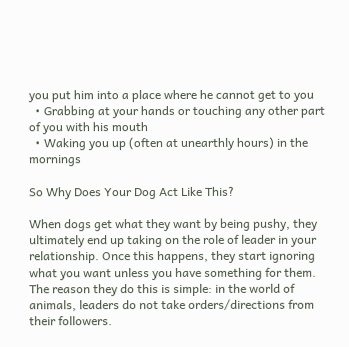you put him into a place where he cannot get to you
  • Grabbing at your hands or touching any other part of you with his mouth
  • Waking you up (often at unearthly hours) in the mornings

So Why Does Your Dog Act Like This?

When dogs get what they want by being pushy, they ultimately end up taking on the role of leader in your relationship. Once this happens, they start ignoring what you want unless you have something for them. The reason they do this is simple: in the world of animals, leaders do not take orders/directions from their followers.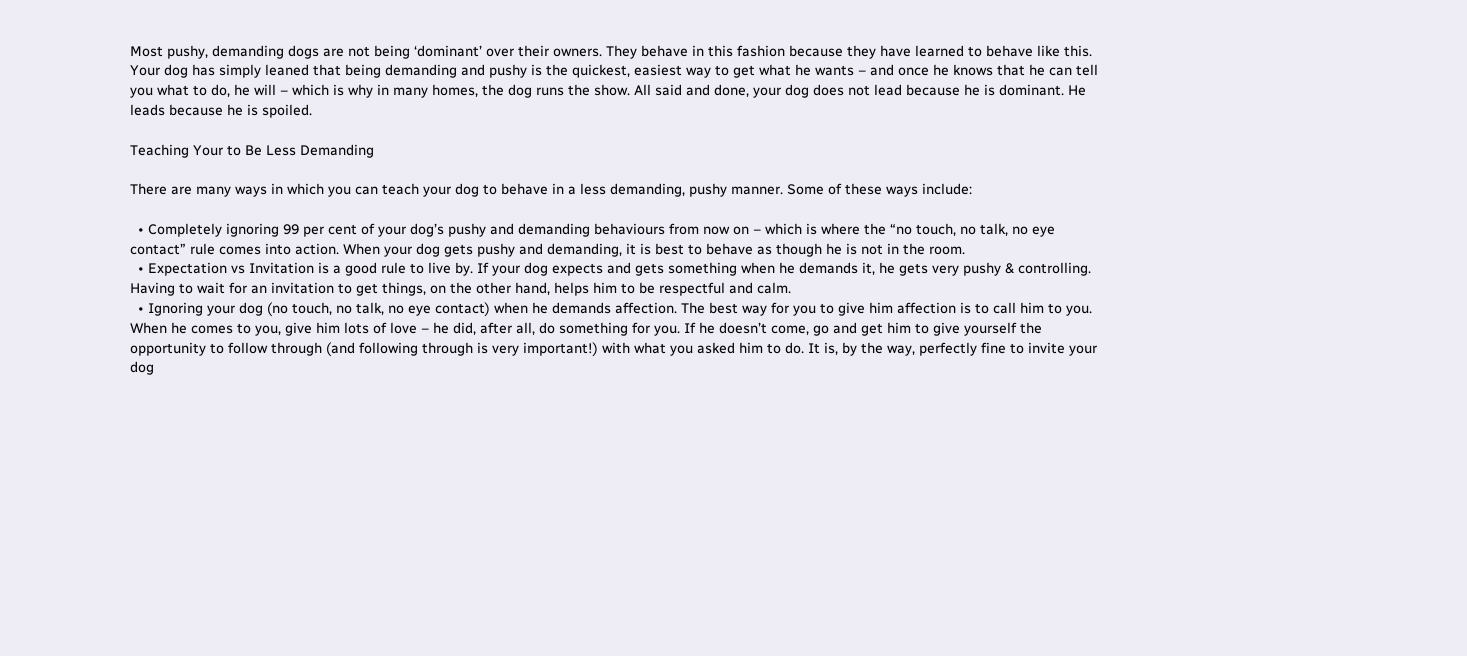Most pushy, demanding dogs are not being ‘dominant’ over their owners. They behave in this fashion because they have learned to behave like this. Your dog has simply leaned that being demanding and pushy is the quickest, easiest way to get what he wants – and once he knows that he can tell you what to do, he will – which is why in many homes, the dog runs the show. All said and done, your dog does not lead because he is dominant. He leads because he is spoiled.

Teaching Your to Be Less Demanding

There are many ways in which you can teach your dog to behave in a less demanding, pushy manner. Some of these ways include:

  • Completely ignoring 99 per cent of your dog’s pushy and demanding behaviours from now on – which is where the “no touch, no talk, no eye contact” rule comes into action. When your dog gets pushy and demanding, it is best to behave as though he is not in the room.
  • Expectation vs Invitation is a good rule to live by. If your dog expects and gets something when he demands it, he gets very pushy & controlling.  Having to wait for an invitation to get things, on the other hand, helps him to be respectful and calm.
  • Ignoring your dog (no touch, no talk, no eye contact) when he demands affection. The best way for you to give him affection is to call him to you. When he comes to you, give him lots of love – he did, after all, do something for you. If he doesn’t come, go and get him to give yourself the opportunity to follow through (and following through is very important!) with what you asked him to do. It is, by the way, perfectly fine to invite your dog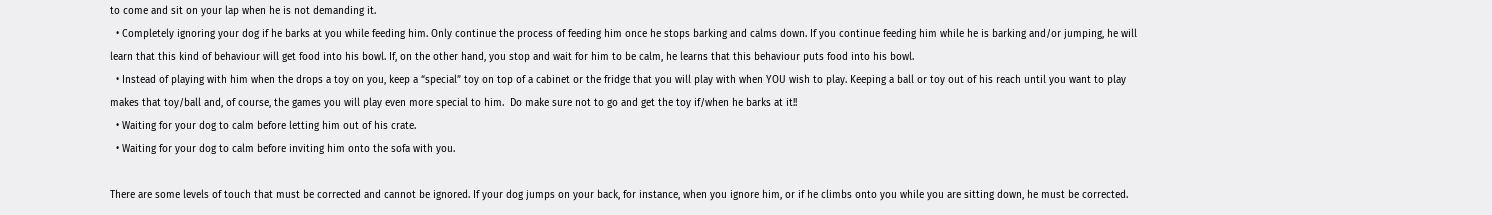to come and sit on your lap when he is not demanding it.
  • Completely ignoring your dog if he barks at you while feeding him. Only continue the process of feeding him once he stops barking and calms down. If you continue feeding him while he is barking and/or jumping, he will learn that this kind of behaviour will get food into his bowl. If, on the other hand, you stop and wait for him to be calm, he learns that this behaviour puts food into his bowl.
  • Instead of playing with him when the drops a toy on you, keep a “special” toy on top of a cabinet or the fridge that you will play with when YOU wish to play. Keeping a ball or toy out of his reach until you want to play makes that toy/ball and, of course, the games you will play even more special to him.  Do make sure not to go and get the toy if/when he barks at it!!
  • Waiting for your dog to calm before letting him out of his crate.
  • Waiting for your dog to calm before inviting him onto the sofa with you.

There are some levels of touch that must be corrected and cannot be ignored. If your dog jumps on your back, for instance, when you ignore him, or if he climbs onto you while you are sitting down, he must be corrected.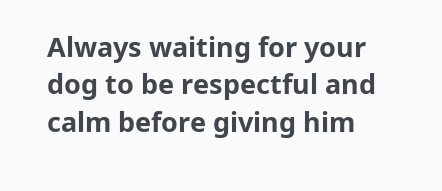Always waiting for your dog to be respectful and calm before giving him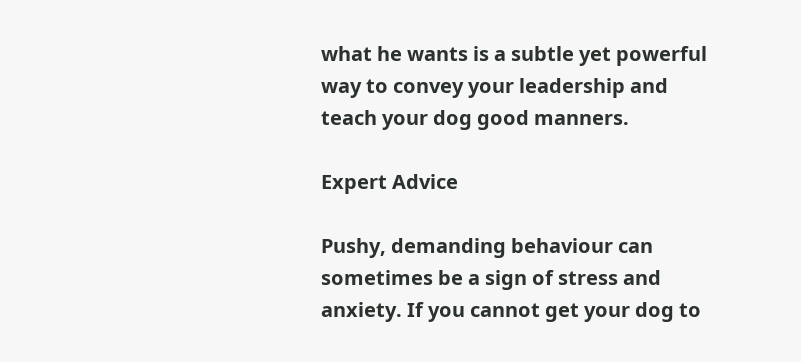what he wants is a subtle yet powerful way to convey your leadership and teach your dog good manners.

Expert Advice

Pushy, demanding behaviour can sometimes be a sign of stress and anxiety. If you cannot get your dog to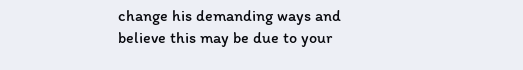change his demanding ways and believe this may be due to your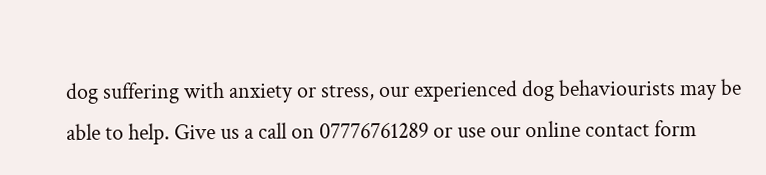dog suffering with anxiety or stress, our experienced dog behaviourists may be able to help. Give us a call on 07776761289 or use our online contact form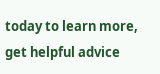today to learn more, get helpful advice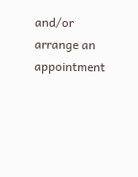and/or arrange an appointment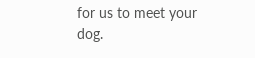for us to meet your dog.